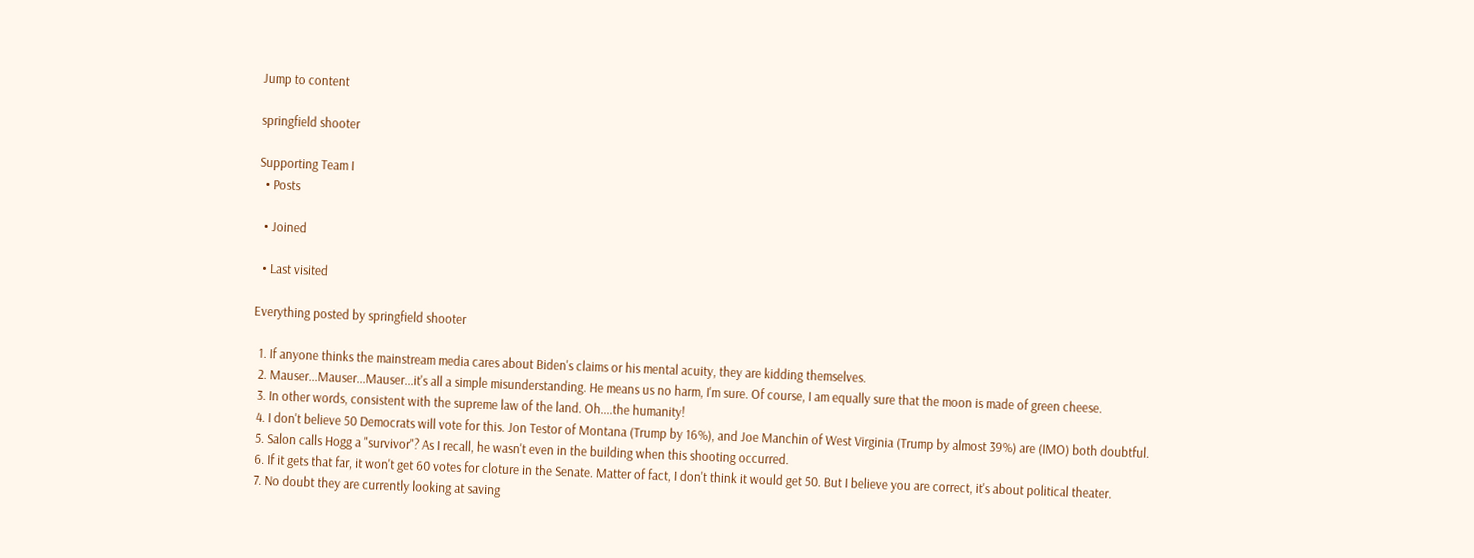Jump to content

springfield shooter

Supporting Team I
  • Posts

  • Joined

  • Last visited

Everything posted by springfield shooter

  1. If anyone thinks the mainstream media cares about Biden's claims or his mental acuity, they are kidding themselves.
  2. Mauser...Mauser...Mauser...it's all a simple misunderstanding. He means us no harm, I'm sure. Of course, I am equally sure that the moon is made of green cheese.
  3. In other words, consistent with the supreme law of the land. Oh....the humanity!
  4. I don't believe 50 Democrats will vote for this. Jon Testor of Montana (Trump by 16%), and Joe Manchin of West Virginia (Trump by almost 39%) are (IMO) both doubtful.
  5. Salon calls Hogg a "survivor"? As I recall, he wasn't even in the building when this shooting occurred.
  6. If it gets that far, it won't get 60 votes for cloture in the Senate. Matter of fact, I don't think it would get 50. But I believe you are correct, it's about political theater.
  7. No doubt they are currently looking at saving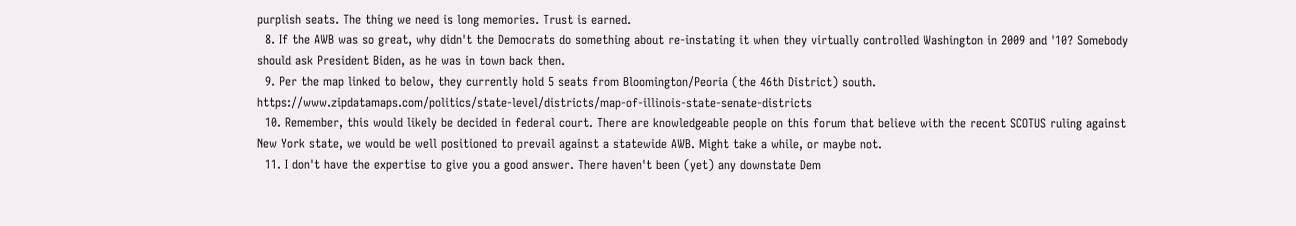purplish seats. The thing we need is long memories. Trust is earned.
  8. If the AWB was so great, why didn't the Democrats do something about re-instating it when they virtually controlled Washington in 2009 and '10? Somebody should ask President Biden, as he was in town back then.
  9. Per the map linked to below, they currently hold 5 seats from Bloomington/Peoria (the 46th District) south. https://www.zipdatamaps.com/politics/state-level/districts/map-of-illinois-state-senate-districts
  10. Remember, this would likely be decided in federal court. There are knowledgeable people on this forum that believe with the recent SCOTUS ruling against New York state, we would be well positioned to prevail against a statewide AWB. Might take a while, or maybe not.
  11. I don't have the expertise to give you a good answer. There haven't been (yet) any downstate Dem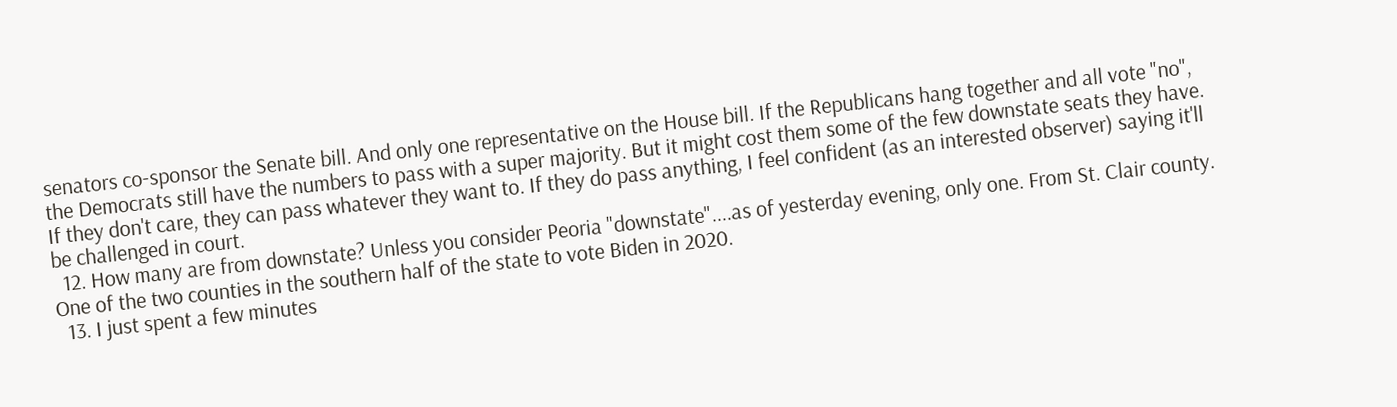senators co-sponsor the Senate bill. And only one representative on the House bill. If the Republicans hang together and all vote "no", the Democrats still have the numbers to pass with a super majority. But it might cost them some of the few downstate seats they have. If they don't care, they can pass whatever they want to. If they do pass anything, I feel confident (as an interested observer) saying it'll be challenged in court.
  12. How many are from downstate? Unless you consider Peoria "downstate"....as of yesterday evening, only one. From St. Clair county. One of the two counties in the southern half of the state to vote Biden in 2020.
  13. I just spent a few minutes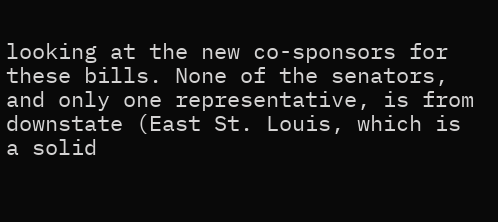looking at the new co-sponsors for these bills. None of the senators, and only one representative, is from downstate (East St. Louis, which is a solid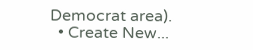Democrat area).
  • Create New...